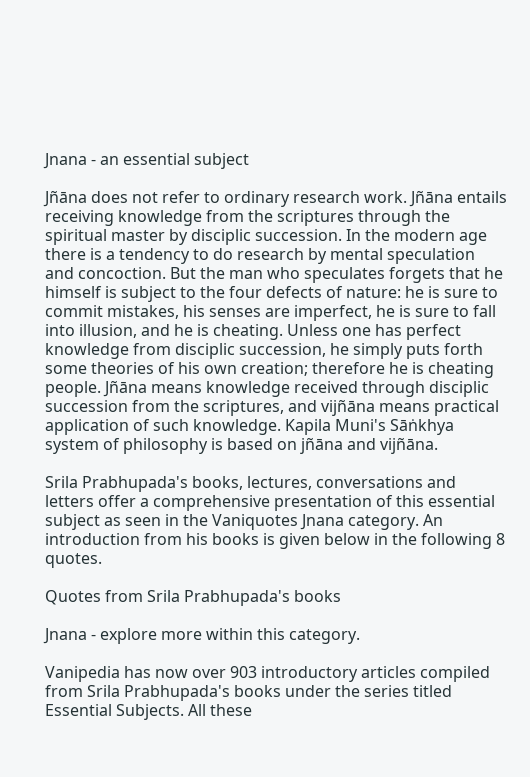Jnana - an essential subject

Jñāna does not refer to ordinary research work. Jñāna entails receiving knowledge from the scriptures through the spiritual master by disciplic succession. In the modern age there is a tendency to do research by mental speculation and concoction. But the man who speculates forgets that he himself is subject to the four defects of nature: he is sure to commit mistakes, his senses are imperfect, he is sure to fall into illusion, and he is cheating. Unless one has perfect knowledge from disciplic succession, he simply puts forth some theories of his own creation; therefore he is cheating people. Jñāna means knowledge received through disciplic succession from the scriptures, and vijñāna means practical application of such knowledge. Kapila Muni's Sāṅkhya system of philosophy is based on jñāna and vijñāna.

Srila Prabhupada's books, lectures, conversations and letters offer a comprehensive presentation of this essential subject as seen in the Vaniquotes Jnana category. An introduction from his books is given below in the following 8 quotes.

Quotes from Srila Prabhupada's books

Jnana - explore more within this category.

Vanipedia has now over 903 introductory articles compiled from Srila Prabhupada's books under the series titled Essential Subjects. All these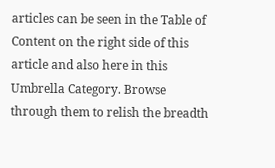articles can be seen in the Table of Content on the right side of this article and also here in this Umbrella Category. Browse through them to relish the breadth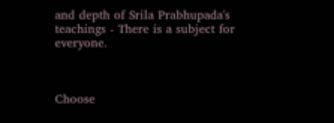and depth of Srila Prabhupada's teachings - There is a subject for everyone.



Choose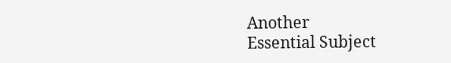Another
Essential Subject